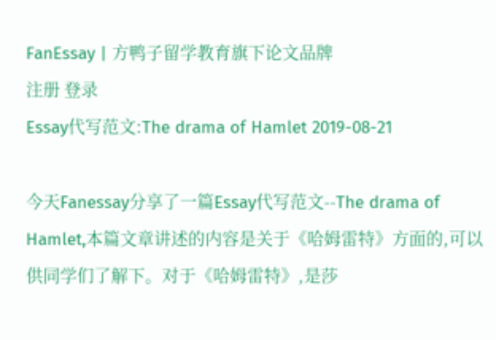FanEssay | 方鸭子留学教育旗下论文品牌
注册 登录
Essay代写范文:The drama of Hamlet 2019-08-21

今天Fanessay分享了一篇Essay代写范文--The drama of Hamlet,本篇文章讲述的内容是关于《哈姆雷特》方面的,可以供同学们了解下。对于《哈姆雷特》,是莎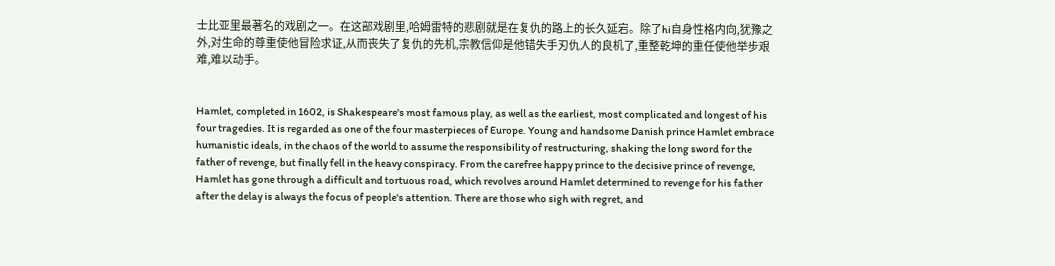士比亚里最著名的戏剧之一。在这部戏剧里,哈姆雷特的悲剧就是在复仇的路上的长久延宕。除了hi自身性格内向,犹豫之外,对生命的尊重使他冒险求证,从而丧失了复仇的先机,宗教信仰是他错失手刃仇人的良机了,重整乾坤的重任使他举步艰难,难以动手。


Hamlet, completed in 1602, is Shakespeare's most famous play, as well as the earliest, most complicated and longest of his four tragedies. It is regarded as one of the four masterpieces of Europe. Young and handsome Danish prince Hamlet embrace humanistic ideals, in the chaos of the world to assume the responsibility of restructuring, shaking the long sword for the father of revenge, but finally fell in the heavy conspiracy. From the carefree happy prince to the decisive prince of revenge, Hamlet has gone through a difficult and tortuous road, which revolves around Hamlet determined to revenge for his father after the delay is always the focus of people's attention. There are those who sigh with regret, and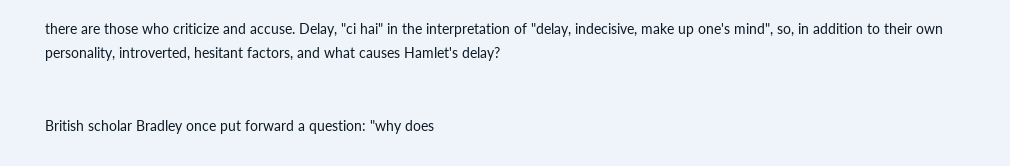there are those who criticize and accuse. Delay, "ci hai" in the interpretation of "delay, indecisive, make up one's mind", so, in addition to their own personality, introverted, hesitant factors, and what causes Hamlet's delay?


British scholar Bradley once put forward a question: "why does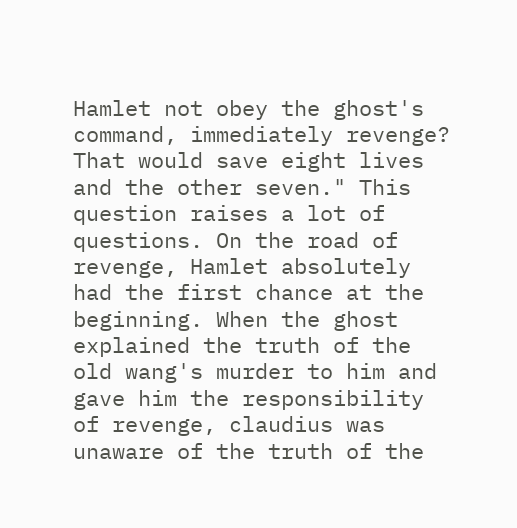Hamlet not obey the ghost's command, immediately revenge? That would save eight lives and the other seven." This question raises a lot of questions. On the road of revenge, Hamlet absolutely had the first chance at the beginning. When the ghost explained the truth of the old wang's murder to him and gave him the responsibility of revenge, claudius was unaware of the truth of the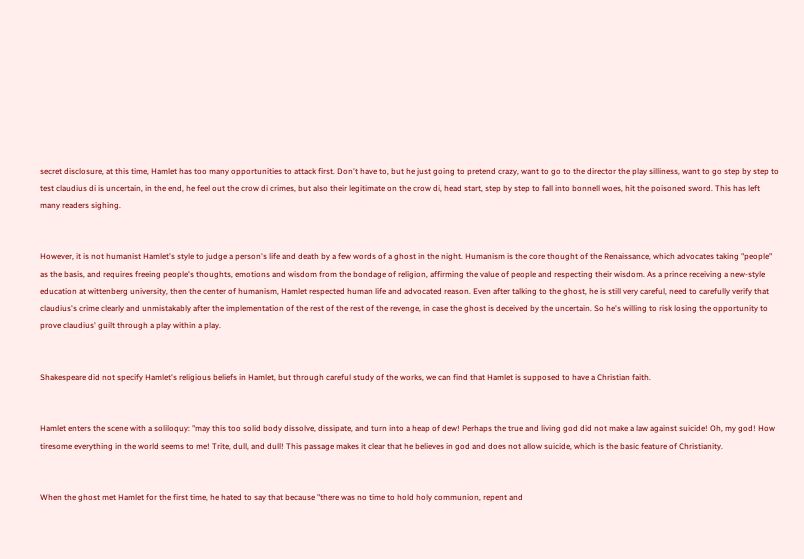secret disclosure, at this time, Hamlet has too many opportunities to attack first. Don't have to, but he just going to pretend crazy, want to go to the director the play silliness, want to go step by step to test claudius di is uncertain, in the end, he feel out the crow di crimes, but also their legitimate on the crow di, head start, step by step to fall into bonnell woes, hit the poisoned sword. This has left many readers sighing.


However, it is not humanist Hamlet's style to judge a person's life and death by a few words of a ghost in the night. Humanism is the core thought of the Renaissance, which advocates taking "people" as the basis, and requires freeing people's thoughts, emotions and wisdom from the bondage of religion, affirming the value of people and respecting their wisdom. As a prince receiving a new-style education at wittenberg university, then the center of humanism, Hamlet respected human life and advocated reason. Even after talking to the ghost, he is still very careful, need to carefully verify that claudius's crime clearly and unmistakably after the implementation of the rest of the rest of the revenge, in case the ghost is deceived by the uncertain. So he's willing to risk losing the opportunity to prove claudius' guilt through a play within a play.


Shakespeare did not specify Hamlet's religious beliefs in Hamlet, but through careful study of the works, we can find that Hamlet is supposed to have a Christian faith.


Hamlet enters the scene with a soliloquy: "may this too solid body dissolve, dissipate, and turn into a heap of dew! Perhaps the true and living god did not make a law against suicide! Oh, my god! How tiresome everything in the world seems to me! Trite, dull, and dull! This passage makes it clear that he believes in god and does not allow suicide, which is the basic feature of Christianity.


When the ghost met Hamlet for the first time, he hated to say that because "there was no time to hold holy communion, repent and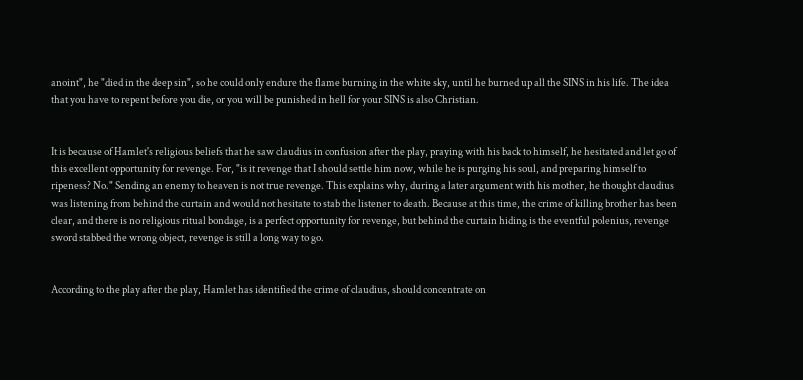anoint", he "died in the deep sin", so he could only endure the flame burning in the white sky, until he burned up all the SINS in his life. The idea that you have to repent before you die, or you will be punished in hell for your SINS is also Christian.


It is because of Hamlet's religious beliefs that he saw claudius in confusion after the play, praying with his back to himself, he hesitated and let go of this excellent opportunity for revenge. For, "is it revenge that I should settle him now, while he is purging his soul, and preparing himself to ripeness? No." Sending an enemy to heaven is not true revenge. This explains why, during a later argument with his mother, he thought claudius was listening from behind the curtain and would not hesitate to stab the listener to death. Because at this time, the crime of killing brother has been clear, and there is no religious ritual bondage, is a perfect opportunity for revenge, but behind the curtain hiding is the eventful polenius, revenge sword stabbed the wrong object, revenge is still a long way to go.


According to the play after the play, Hamlet has identified the crime of claudius, should concentrate on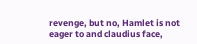revenge, but no, Hamlet is not eager to and claudius face,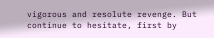vigorous and resolute revenge. But continue to hesitate, first by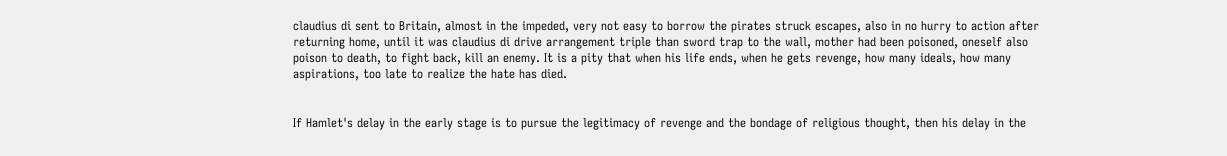claudius di sent to Britain, almost in the impeded, very not easy to borrow the pirates struck escapes, also in no hurry to action after returning home, until it was claudius di drive arrangement triple than sword trap to the wall, mother had been poisoned, oneself also poison to death, to fight back, kill an enemy. It is a pity that when his life ends, when he gets revenge, how many ideals, how many aspirations, too late to realize the hate has died.


If Hamlet's delay in the early stage is to pursue the legitimacy of revenge and the bondage of religious thought, then his delay in the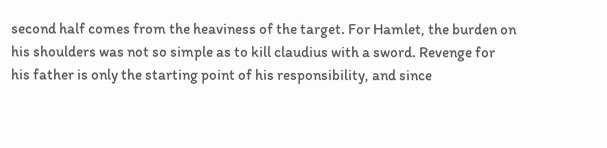second half comes from the heaviness of the target. For Hamlet, the burden on his shoulders was not so simple as to kill claudius with a sword. Revenge for his father is only the starting point of his responsibility, and since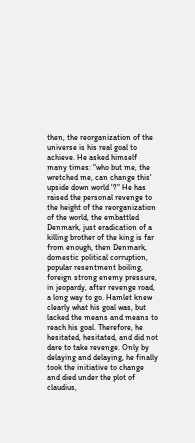then, the reorganization of the universe is his real goal to achieve. He asked himself many times: "who but me, the wretched me, can change this' upside down world '?" He has raised the personal revenge to the height of the reorganization of the world, the embattled Denmark, just eradication of a killing brother of the king is far from enough, then Denmark, domestic political corruption, popular resentment boiling, foreign strong enemy pressure, in jeopardy, after revenge road, a long way to go. Hamlet knew clearly what his goal was, but lacked the means and means to reach his goal. Therefore, he hesitated, hesitated, and did not dare to take revenge. Only by delaying and delaying, he finally took the initiative to change and died under the plot of claudius,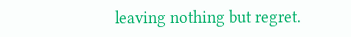leaving nothing but regret.